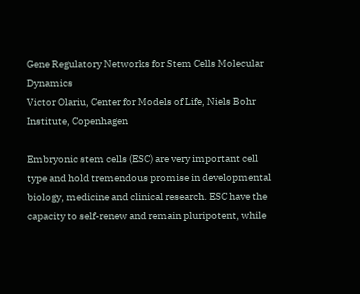Gene Regulatory Networks for Stem Cells Molecular Dynamics
Victor Olariu, Center for Models of Life, Niels Bohr Institute, Copenhagen

Embryonic stem cells (ESC) are very important cell type and hold tremendous promise in developmental biology, medicine and clinical research. ESC have the capacity to self-renew and remain pluripotent, while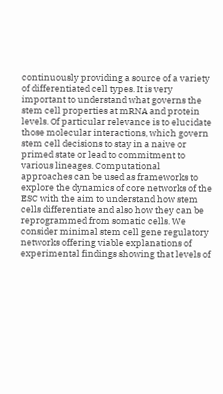continuously providing a source of a variety of differentiated cell types. It is very important to understand what governs the stem cell properties at mRNA and protein levels. Of particular relevance is to elucidate those molecular interactions, which govern stem cell decisions to stay in a naive or primed state or lead to commitment to various lineages. Computational approaches can be used as frameworks to explore the dynamics of core networks of the ESC with the aim to understand how stem cells differentiate and also how they can be reprogrammed from somatic cells. We consider minimal stem cell gene regulatory networks offering viable explanations of experimental findings showing that levels of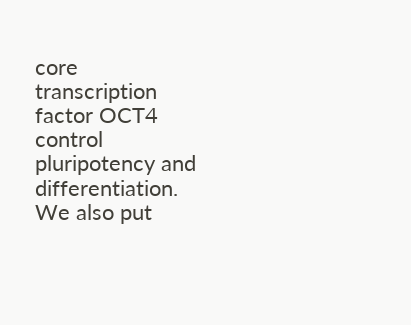core transcription factor OCT4 control pluripotency and differentiation. We also put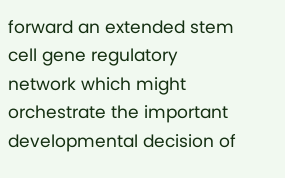forward an extended stem cell gene regulatory network which might orchestrate the important developmental decision of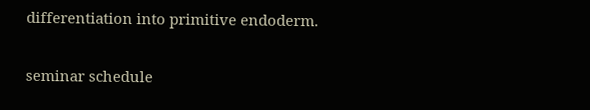differentiation into primitive endoderm.

seminar schedule